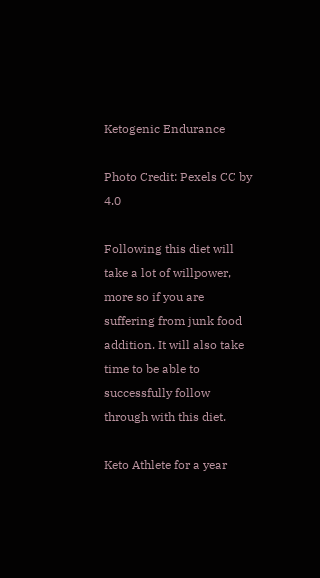Ketogenic Endurance

Photo Credit: Pexels CC by 4.0

Following this diet will take a lot of willpower, more so if you are suffering from junk food addition. It will also take time to be able to successfully follow through with this diet.

Keto Athlete for a year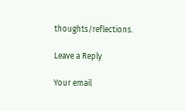thoughts/reflections.

Leave a Reply

Your email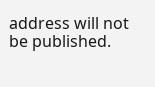address will not be published.